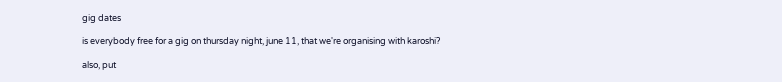gig dates

is everybody free for a gig on thursday night, june 11, that we're organising with karoshi?

also, put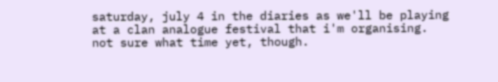saturday, july 4 in the diaries as we'll be playing at a clan analogue festival that i'm organising. not sure what time yet, though.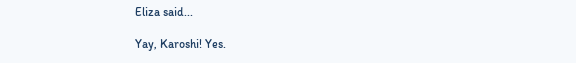Eliza said...

Yay, Karoshi! Yes.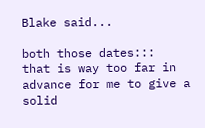Blake said...

both those dates:::
that is way too far in advance for me to give a solid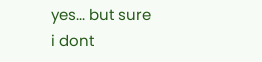yes... but sure
i dont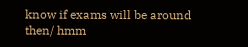know if exams will be around then/ hmm